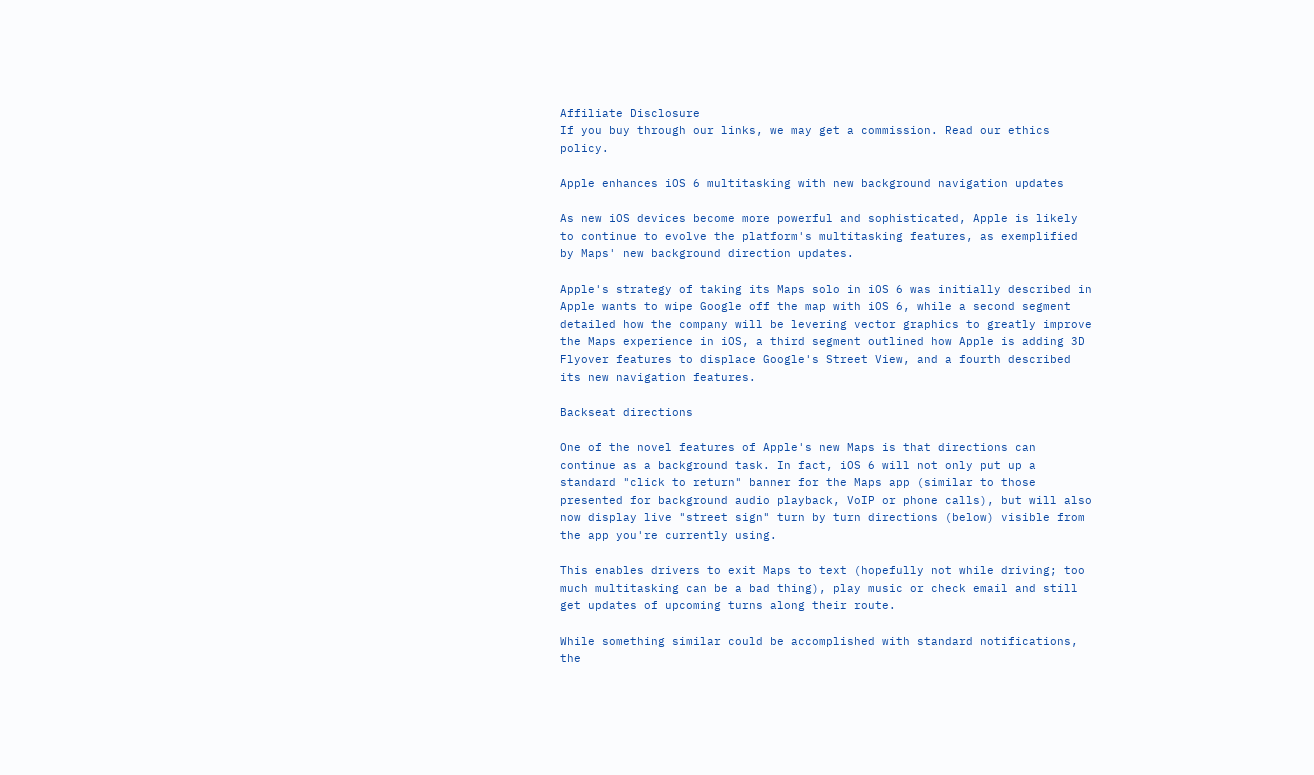Affiliate Disclosure
If you buy through our links, we may get a commission. Read our ethics policy.

Apple enhances iOS 6 multitasking with new background navigation updates

As new iOS devices become more powerful and sophisticated, Apple is likely to continue to evolve the platform's multitasking features, as exemplified by Maps' new background direction updates.

Apple's strategy of taking its Maps solo in iOS 6 was initially described in Apple wants to wipe Google off the map with iOS 6, while a second segment detailed how the company will be levering vector graphics to greatly improve the Maps experience in iOS, a third segment outlined how Apple is adding 3D Flyover features to displace Google's Street View, and a fourth described its new navigation features.

Backseat directions

One of the novel features of Apple's new Maps is that directions can continue as a background task. In fact, iOS 6 will not only put up a standard "click to return" banner for the Maps app (similar to those presented for background audio playback, VoIP or phone calls), but will also now display live "street sign" turn by turn directions (below) visible from the app you're currently using.

This enables drivers to exit Maps to text (hopefully not while driving; too much multitasking can be a bad thing), play music or check email and still get updates of upcoming turns along their route.

While something similar could be accomplished with standard notifications, the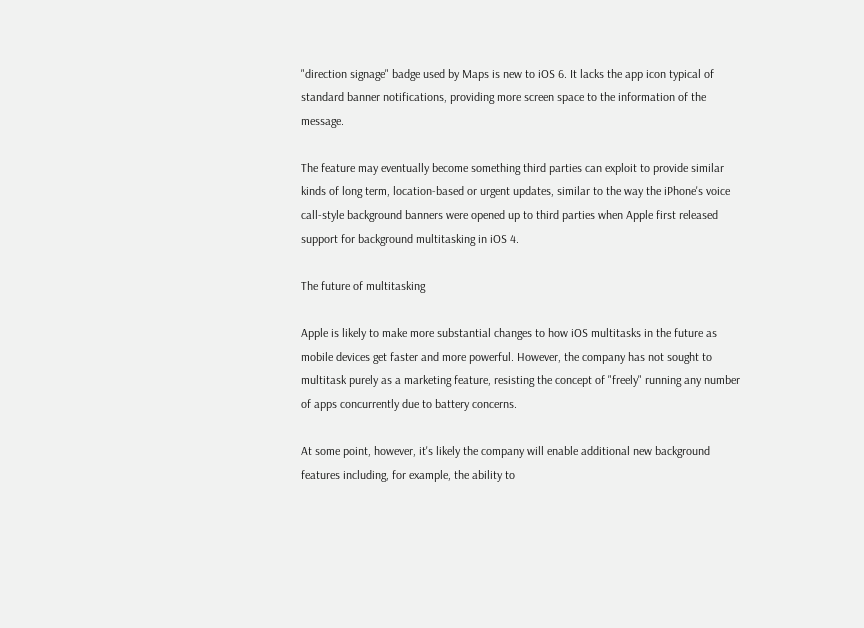"direction signage" badge used by Maps is new to iOS 6. It lacks the app icon typical of standard banner notifications, providing more screen space to the information of the message.

The feature may eventually become something third parties can exploit to provide similar kinds of long term, location-based or urgent updates, similar to the way the iPhone's voice call-style background banners were opened up to third parties when Apple first released support for background multitasking in iOS 4.

The future of multitasking

Apple is likely to make more substantial changes to how iOS multitasks in the future as mobile devices get faster and more powerful. However, the company has not sought to multitask purely as a marketing feature, resisting the concept of "freely" running any number of apps concurrently due to battery concerns.

At some point, however, it's likely the company will enable additional new background features including, for example, the ability to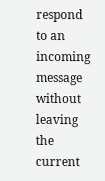respond to an incoming message without leaving the current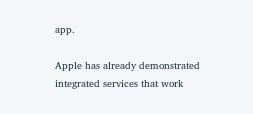app.

Apple has already demonstrated integrated services that work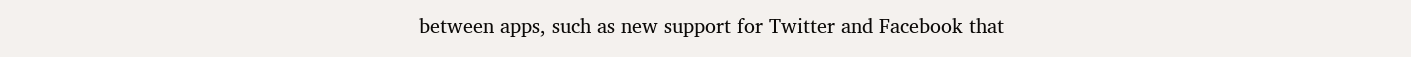between apps, such as new support for Twitter and Facebook that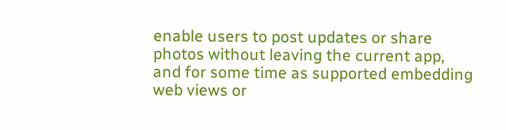enable users to post updates or share photos without leaving the current app, and for some time as supported embedding web views or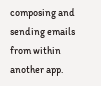composing and sending emails from within another app.